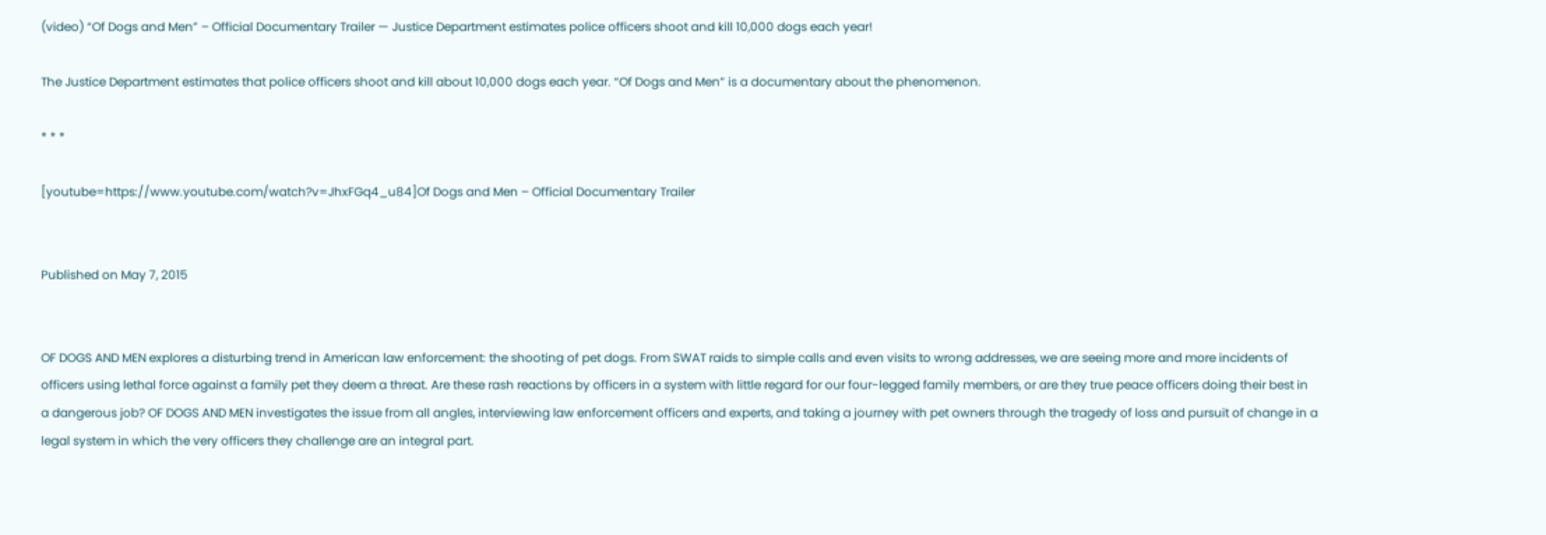(video) “Of Dogs and Men” – Official Documentary Trailer — Justice Department estimates police officers shoot and kill 10,000 dogs each year!

The Justice Department estimates that police officers shoot and kill about 10,000 dogs each year. “Of Dogs and Men” is a documentary about the phenomenon.

* * *

[youtube=https://www.youtube.com/watch?v=JhxFGq4_u84]Of Dogs and Men – Official Documentary Trailer


Published on May 7, 2015


OF DOGS AND MEN explores a disturbing trend in American law enforcement: the shooting of pet dogs. From SWAT raids to simple calls and even visits to wrong addresses, we are seeing more and more incidents of officers using lethal force against a family pet they deem a threat. Are these rash reactions by officers in a system with little regard for our four-legged family members, or are they true peace officers doing their best in a dangerous job? OF DOGS AND MEN investigates the issue from all angles, interviewing law enforcement officers and experts, and taking a journey with pet owners through the tragedy of loss and pursuit of change in a legal system in which the very officers they challenge are an integral part.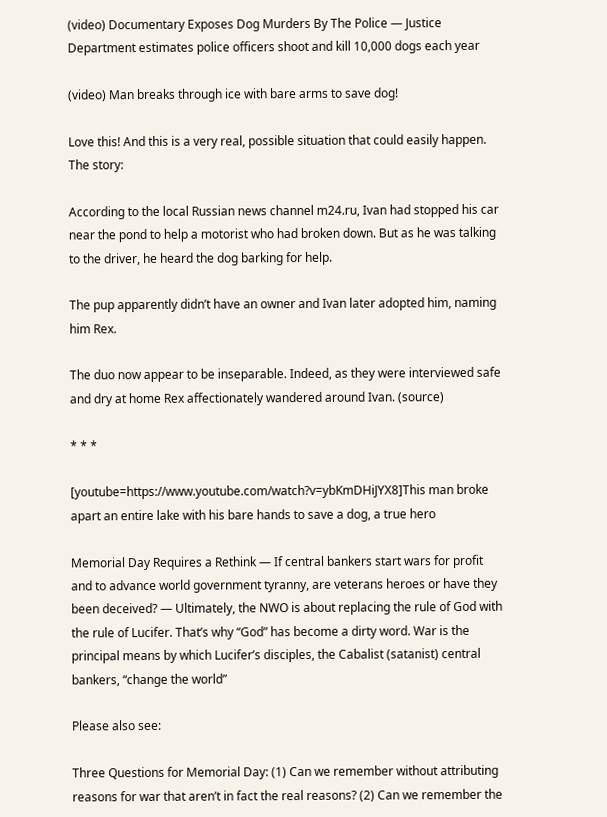(video) Documentary Exposes Dog Murders By The Police — Justice Department estimates police officers shoot and kill 10,000 dogs each year

(video) Man breaks through ice with bare arms to save dog!

Love this! And this is a very real, possible situation that could easily happen. The story:

According to the local Russian news channel m24.ru, Ivan had stopped his car near the pond to help a motorist who had broken down. But as he was talking to the driver, he heard the dog barking for help.

The pup apparently didn’t have an owner and Ivan later adopted him, naming him Rex.

The duo now appear to be inseparable. Indeed, as they were interviewed safe and dry at home Rex affectionately wandered around Ivan. (source)

* * *

[youtube=https://www.youtube.com/watch?v=ybKmDHiJYX8]This man broke apart an entire lake with his bare hands to save a dog, a true hero

Memorial Day Requires a Rethink — If central bankers start wars for profit and to advance world government tyranny, are veterans heroes or have they been deceived? — Ultimately, the NWO is about replacing the rule of God with the rule of Lucifer. That’s why “God” has become a dirty word. War is the principal means by which Lucifer’s disciples, the Cabalist (satanist) central bankers, “change the world”

Please also see:

Three Questions for Memorial Day: (1) Can we remember without attributing reasons for war that aren’t in fact the real reasons? (2) Can we remember the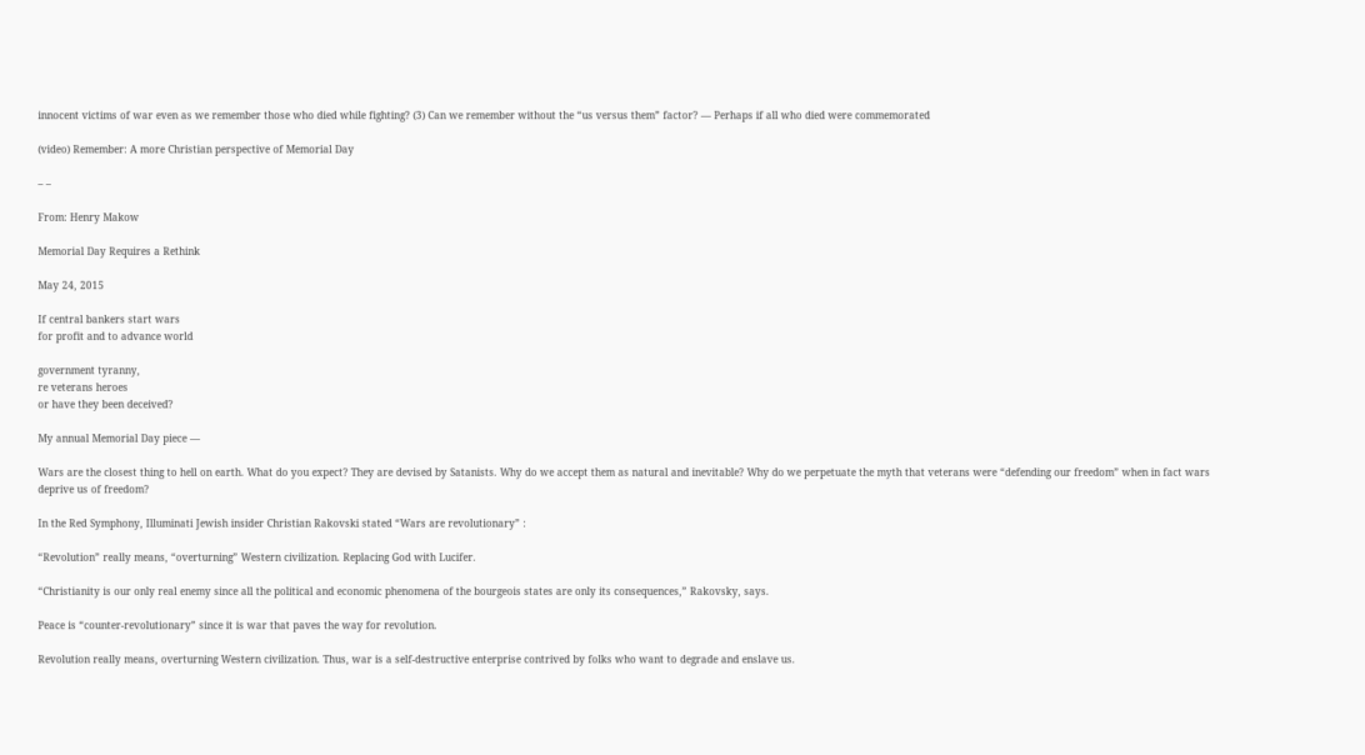innocent victims of war even as we remember those who died while fighting? (3) Can we remember without the “us versus them” factor? — Perhaps if all who died were commemorated

(video) Remember: A more Christian perspective of Memorial Day

– –

From: Henry Makow

Memorial Day Requires a Rethink

May 24, 2015

If central bankers start wars
for profit and to advance world

government tyranny,
re veterans heroes
or have they been deceived?

My annual Memorial Day piece —

Wars are the closest thing to hell on earth. What do you expect? They are devised by Satanists. Why do we accept them as natural and inevitable? Why do we perpetuate the myth that veterans were “defending our freedom” when in fact wars deprive us of freedom?

In the Red Symphony, Illuminati Jewish insider Christian Rakovski stated “Wars are revolutionary” :

“Revolution” really means, “overturning” Western civilization. Replacing God with Lucifer.

“Christianity is our only real enemy since all the political and economic phenomena of the bourgeois states are only its consequences,” Rakovsky, says.

Peace is “counter-revolutionary” since it is war that paves the way for revolution.

Revolution really means, overturning Western civilization. Thus, war is a self-destructive enterprise contrived by folks who want to degrade and enslave us.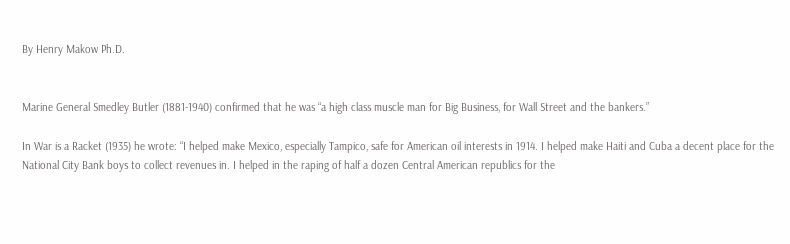By Henry Makow Ph.D.


Marine General Smedley Butler (1881-1940) confirmed that he was “a high class muscle man for Big Business, for Wall Street and the bankers.”

In War is a Racket (1935) he wrote: “I helped make Mexico, especially Tampico, safe for American oil interests in 1914. I helped make Haiti and Cuba a decent place for the National City Bank boys to collect revenues in. I helped in the raping of half a dozen Central American republics for the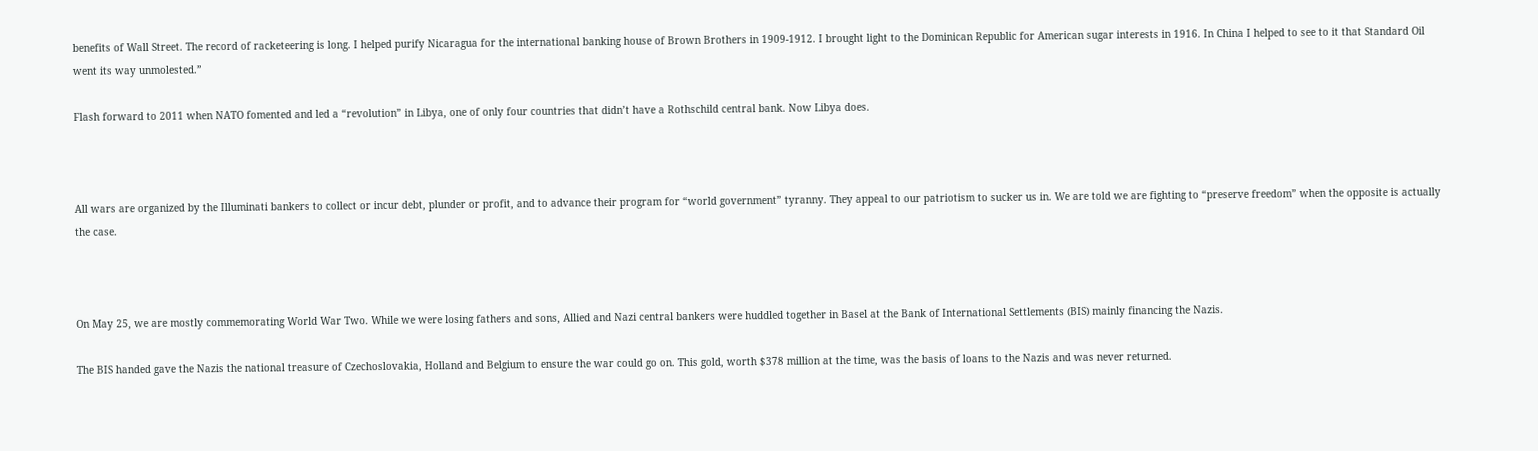benefits of Wall Street. The record of racketeering is long. I helped purify Nicaragua for the international banking house of Brown Brothers in 1909-1912. I brought light to the Dominican Republic for American sugar interests in 1916. In China I helped to see to it that Standard Oil went its way unmolested.”

Flash forward to 2011 when NATO fomented and led a “revolution” in Libya, one of only four countries that didn’t have a Rothschild central bank. Now Libya does.



All wars are organized by the Illuminati bankers to collect or incur debt, plunder or profit, and to advance their program for “world government” tyranny. They appeal to our patriotism to sucker us in. We are told we are fighting to “preserve freedom” when the opposite is actually the case.



On May 25, we are mostly commemorating World War Two. While we were losing fathers and sons, Allied and Nazi central bankers were huddled together in Basel at the Bank of International Settlements (BIS) mainly financing the Nazis.

The BIS handed gave the Nazis the national treasure of Czechoslovakia, Holland and Belgium to ensure the war could go on. This gold, worth $378 million at the time, was the basis of loans to the Nazis and was never returned.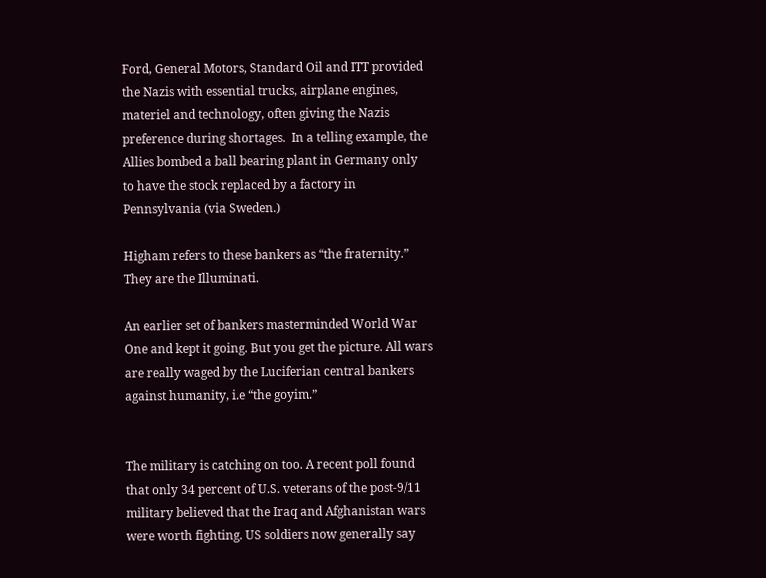Ford, General Motors, Standard Oil and ITT provided the Nazis with essential trucks, airplane engines, materiel and technology, often giving the Nazis preference during shortages.  In a telling example, the Allies bombed a ball bearing plant in Germany only to have the stock replaced by a factory in Pennsylvania (via Sweden.)

Higham refers to these bankers as “the fraternity.” They are the Illuminati.

An earlier set of bankers masterminded World War One and kept it going. But you get the picture. All wars are really waged by the Luciferian central bankers against humanity, i.e “the goyim.”


The military is catching on too. A recent poll found that only 34 percent of U.S. veterans of the post-9/11 military believed that the Iraq and Afghanistan wars were worth fighting. US soldiers now generally say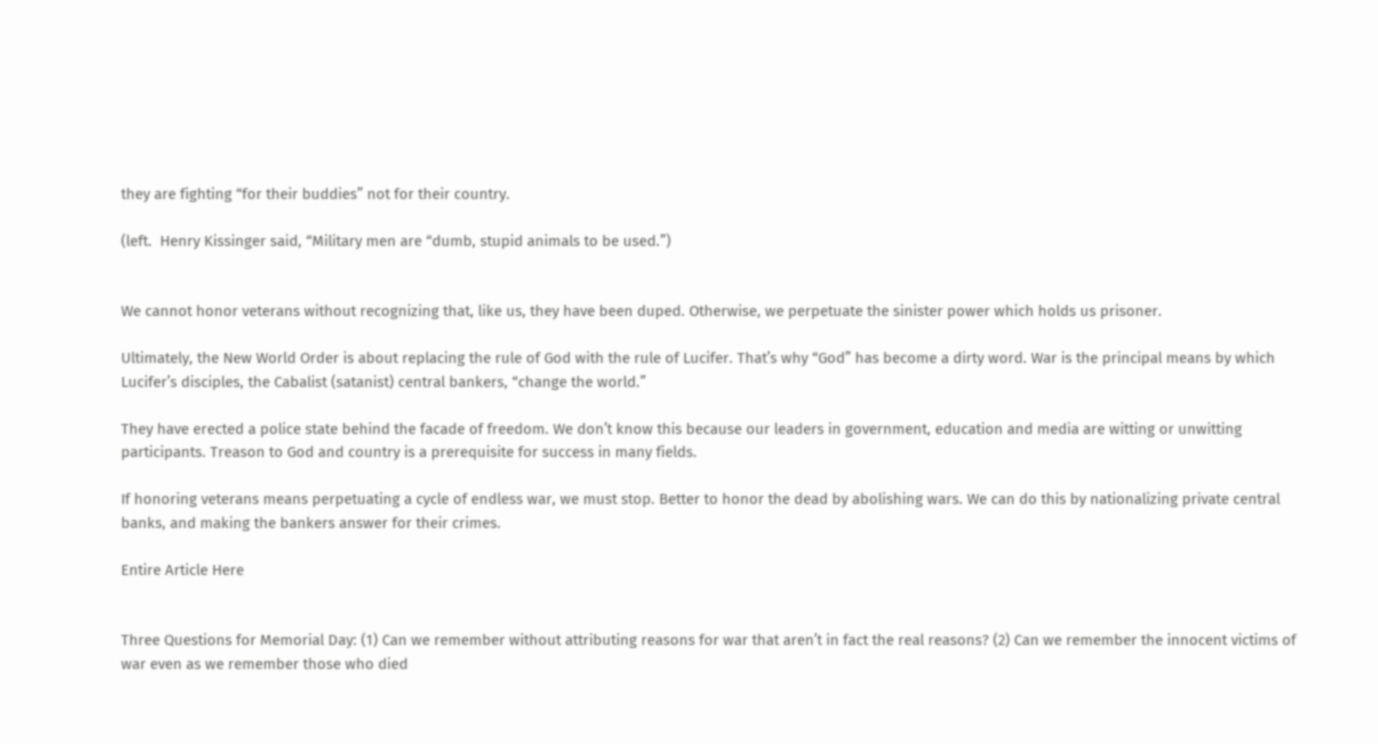they are fighting “for their buddies” not for their country.

(left.  Henry Kissinger said, “Military men are “dumb, stupid animals to be used.”)


We cannot honor veterans without recognizing that, like us, they have been duped. Otherwise, we perpetuate the sinister power which holds us prisoner.

Ultimately, the New World Order is about replacing the rule of God with the rule of Lucifer. That’s why “God” has become a dirty word. War is the principal means by which Lucifer’s disciples, the Cabalist (satanist) central bankers, “change the world.”

They have erected a police state behind the facade of freedom. We don’t know this because our leaders in government, education and media are witting or unwitting participants. Treason to God and country is a prerequisite for success in many fields.

If honoring veterans means perpetuating a cycle of endless war, we must stop. Better to honor the dead by abolishing wars. We can do this by nationalizing private central banks, and making the bankers answer for their crimes.

Entire Article Here


Three Questions for Memorial Day: (1) Can we remember without attributing reasons for war that aren’t in fact the real reasons? (2) Can we remember the innocent victims of war even as we remember those who died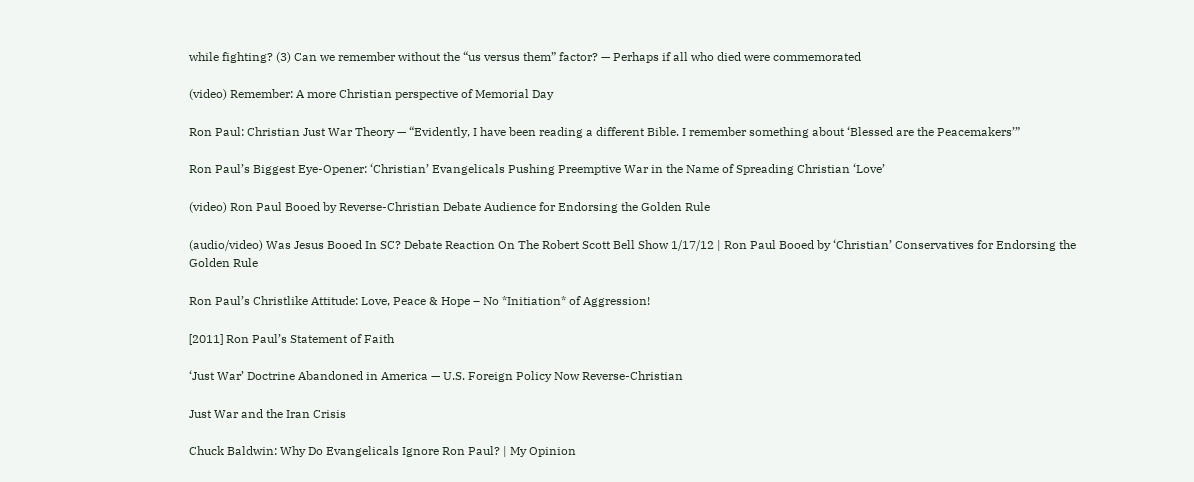while fighting? (3) Can we remember without the “us versus them” factor? — Perhaps if all who died were commemorated

(video) Remember: A more Christian perspective of Memorial Day

Ron Paul: Christian Just War Theory — “Evidently, I have been reading a different Bible. I remember something about ‘Blessed are the Peacemakers’”

Ron Paul’s Biggest Eye-Opener: ‘Christian’ Evangelicals Pushing Preemptive War in the Name of Spreading Christian ‘Love’

(video) Ron Paul Booed by Reverse-Christian Debate Audience for Endorsing the Golden Rule

(audio/video) Was Jesus Booed In SC? Debate Reaction On The Robert Scott Bell Show 1/17/12 | Ron Paul Booed by ‘Christian’ Conservatives for Endorsing the Golden Rule

Ron Paul’s Christlike Attitude: Love, Peace & Hope – No *Initiation* of Aggression!

[2011] Ron Paul’s Statement of Faith

‘Just War’ Doctrine Abandoned in America — U.S. Foreign Policy Now Reverse-Christian

Just War and the Iran Crisis

Chuck Baldwin: Why Do Evangelicals Ignore Ron Paul? | My Opinion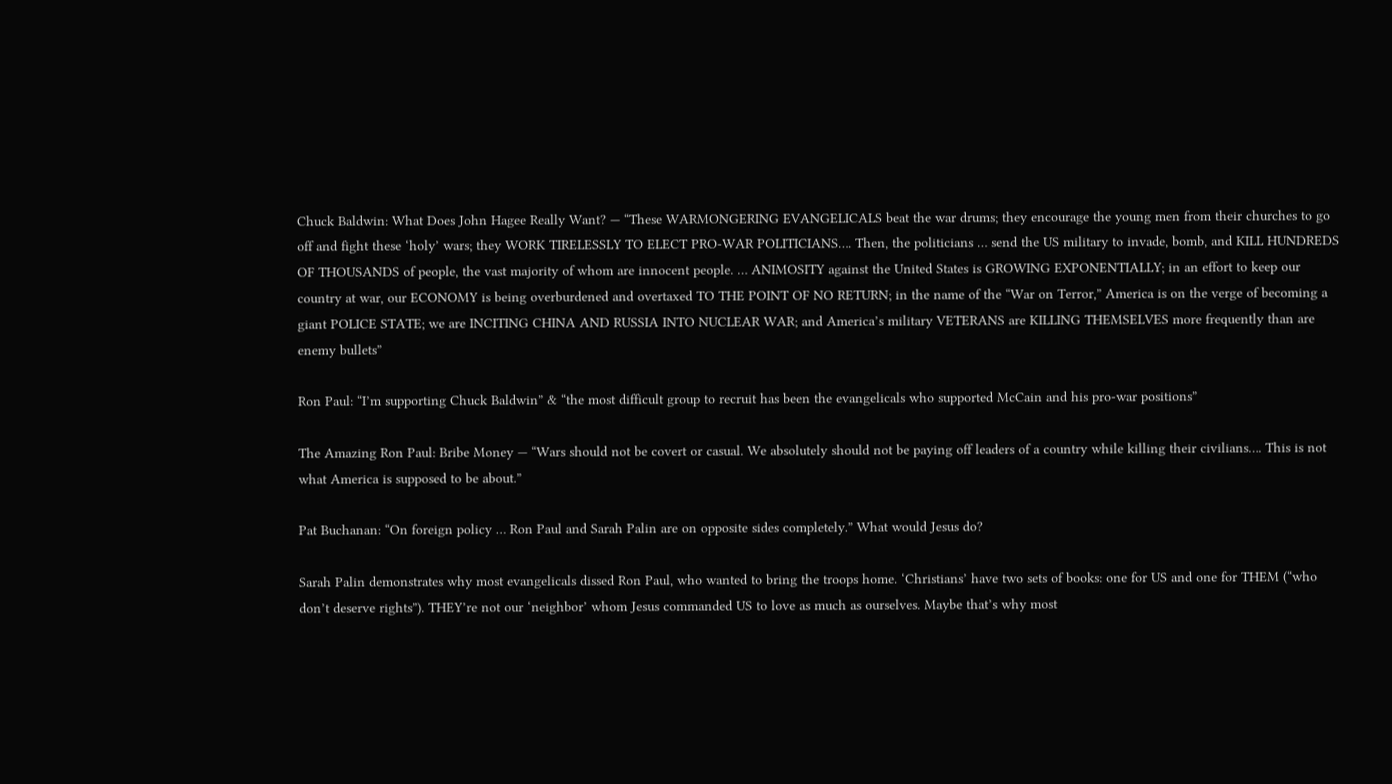Chuck Baldwin: What Does John Hagee Really Want? — “These WARMONGERING EVANGELICALS beat the war drums; they encourage the young men from their churches to go off and fight these ‘holy’ wars; they WORK TIRELESSLY TO ELECT PRO-WAR POLITICIANS…. Then, the politicians … send the US military to invade, bomb, and KILL HUNDREDS OF THOUSANDS of people, the vast majority of whom are innocent people. … ANIMOSITY against the United States is GROWING EXPONENTIALLY; in an effort to keep our country at war, our ECONOMY is being overburdened and overtaxed TO THE POINT OF NO RETURN; in the name of the “War on Terror,” America is on the verge of becoming a giant POLICE STATE; we are INCITING CHINA AND RUSSIA INTO NUCLEAR WAR; and America’s military VETERANS are KILLING THEMSELVES more frequently than are enemy bullets”

Ron Paul: “I’m supporting Chuck Baldwin” & “the most difficult group to recruit has been the evangelicals who supported McCain and his pro-war positions”

The Amazing Ron Paul: Bribe Money — “Wars should not be covert or casual. We absolutely should not be paying off leaders of a country while killing their civilians…. This is not what America is supposed to be about.”

Pat Buchanan: “On foreign policy … Ron Paul and Sarah Palin are on opposite sides completely.” What would Jesus do?

Sarah Palin demonstrates why most evangelicals dissed Ron Paul, who wanted to bring the troops home. ‘Christians’ have two sets of books: one for US and one for THEM (“who don’t deserve rights”). THEY’re not our ‘neighbor’ whom Jesus commanded US to love as much as ourselves. Maybe that’s why most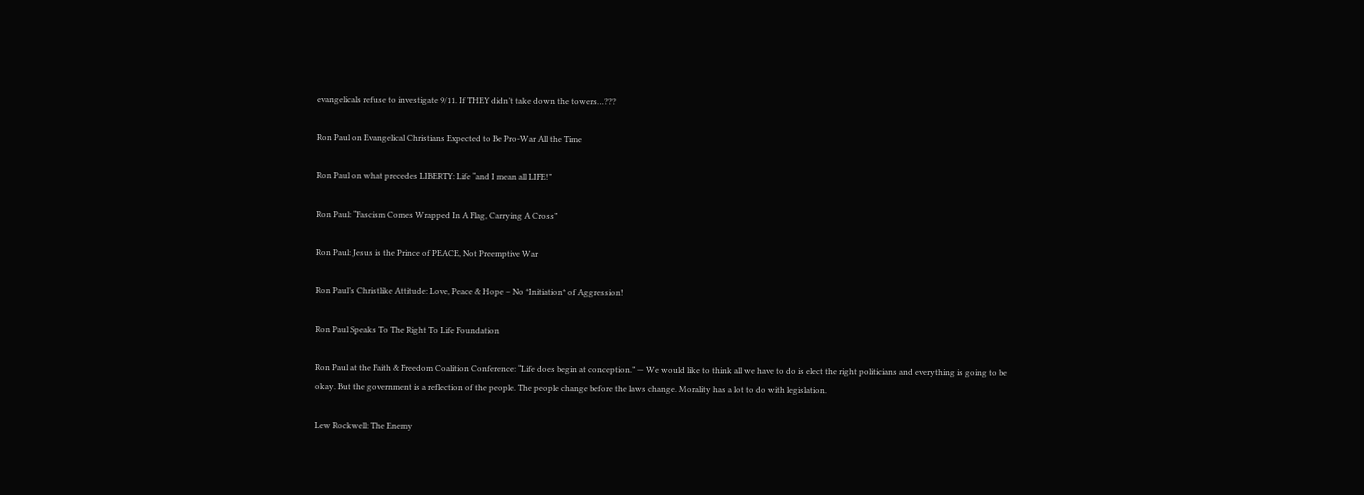evangelicals refuse to investigate 9/11. If THEY didn’t take down the towers…???

Ron Paul on Evangelical Christians Expected to Be Pro-War All the Time

Ron Paul on what precedes LIBERTY: Life “and I mean all LIFE!”

Ron Paul: “Fascism Comes Wrapped In A Flag, Carrying A Cross”

Ron Paul: Jesus is the Prince of PEACE, Not Preemptive War

Ron Paul’s Christlike Attitude: Love, Peace & Hope – No *Initiation* of Aggression!

Ron Paul Speaks To The Right To Life Foundation

Ron Paul at the Faith & Freedom Coalition Conference: “Life does begin at conception.” — We would like to think all we have to do is elect the right politicians and everything is going to be okay. But the government is a reflection of the people. The people change before the laws change. Morality has a lot to do with legislation.

Lew Rockwell: The Enemy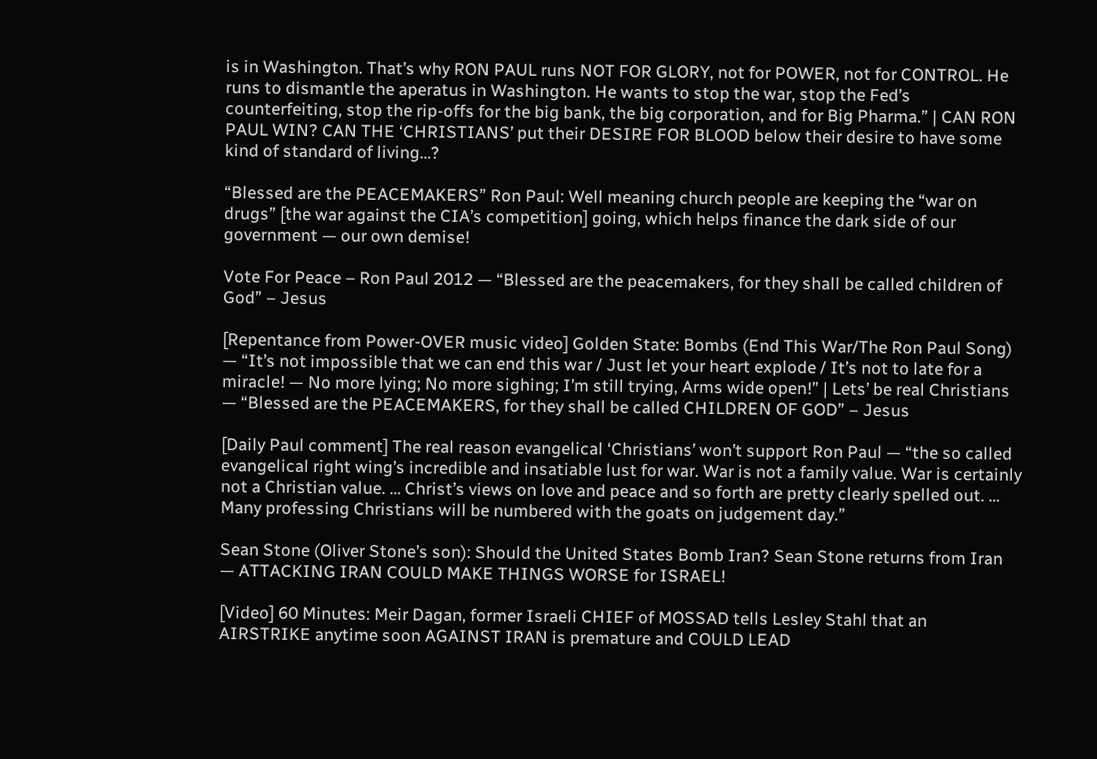is in Washington. That’s why RON PAUL runs NOT FOR GLORY, not for POWER, not for CONTROL. He runs to dismantle the aperatus in Washington. He wants to stop the war, stop the Fed’s counterfeiting, stop the rip-offs for the big bank, the big corporation, and for Big Pharma.” | CAN RON PAUL WIN? CAN THE ‘CHRISTIANS’ put their DESIRE FOR BLOOD below their desire to have some kind of standard of living…?

“Blessed are the PEACEMAKERS” Ron Paul: Well meaning church people are keeping the “war on drugs” [the war against the CIA’s competition] going, which helps finance the dark side of our government — our own demise!

Vote For Peace – Ron Paul 2012 — “Blessed are the peacemakers, for they shall be called children of God” – Jesus

[Repentance from Power-OVER music video] Golden State: Bombs (End This War/The Ron Paul Song) — “It’s not impossible that we can end this war / Just let your heart explode / It’s not to late for a miracle! — No more lying; No more sighing; I’m still trying, Arms wide open!” | Lets’ be real Christians — “Blessed are the PEACEMAKERS, for they shall be called CHILDREN OF GOD” – Jesus

[Daily Paul comment] The real reason evangelical ‘Christians’ won’t support Ron Paul — “the so called evangelical right wing’s incredible and insatiable lust for war. War is not a family value. War is certainly not a Christian value. … Christ’s views on love and peace and so forth are pretty clearly spelled out. … Many professing Christians will be numbered with the goats on judgement day.”

Sean Stone (Oliver Stone’s son): Should the United States Bomb Iran? Sean Stone returns from Iran — ATTACKING IRAN COULD MAKE THINGS WORSE for ISRAEL!

[Video] 60 Minutes: Meir Dagan, former Israeli CHIEF of MOSSAD tells Lesley Stahl that an AIRSTRIKE anytime soon AGAINST IRAN is premature and COULD LEAD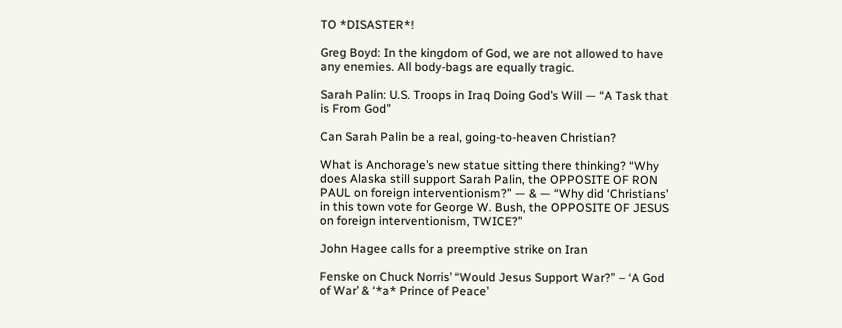TO *DISASTER*!

Greg Boyd: In the kingdom of God, we are not allowed to have any enemies. All body-bags are equally tragic.

Sarah Palin: U.S. Troops in Iraq Doing God’s Will — “A Task that is From God”

Can Sarah Palin be a real, going-to-heaven Christian?

What is Anchorage’s new statue sitting there thinking? “Why does Alaska still support Sarah Palin, the OPPOSITE OF RON PAUL on foreign interventionism?” — & — “Why did ‘Christians’ in this town vote for George W. Bush, the OPPOSITE OF JESUS on foreign interventionism, TWICE?”

John Hagee calls for a preemptive strike on Iran

Fenske on Chuck Norris’ “Would Jesus Support War?” – ‘A God of War’ & ‘*a* Prince of Peace’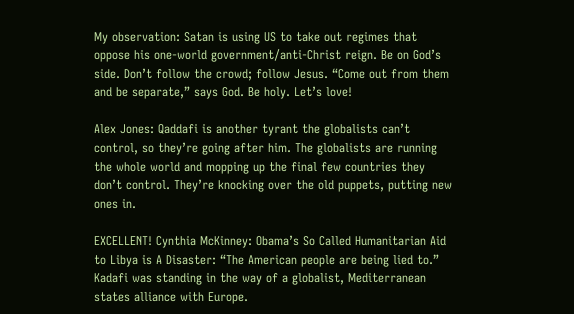My observation: Satan is using US to take out regimes that oppose his one-world government/anti-Christ reign. Be on God’s side. Don’t follow the crowd; follow Jesus. “Come out from them and be separate,” says God. Be holy. Let’s love!

Alex Jones: Qaddafi is another tyrant the globalists can’t control, so they’re going after him. The globalists are running the whole world and mopping up the final few countries they don’t control. They’re knocking over the old puppets, putting new ones in.

EXCELLENT! Cynthia McKinney: Obama’s So Called Humanitarian Aid to Libya is A Disaster: “The American people are being lied to.” Kadafi was standing in the way of a globalist, Mediterranean states alliance with Europe.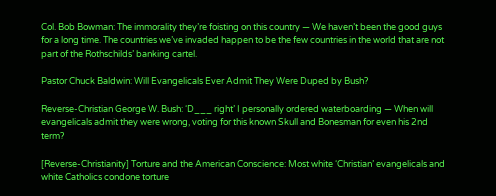Col. Bob Bowman: The immorality they’re foisting on this country — We haven’t been the good guys for a long time. The countries we’ve invaded happen to be the few countries in the world that are not part of the Rothschilds’ banking cartel.

Pastor Chuck Baldwin: Will Evangelicals Ever Admit They Were Duped by Bush?

Reverse-Christian George W. Bush: ‘D___ right’ I personally ordered waterboarding — When will evangelicals admit they were wrong, voting for this known Skull and Bonesman for even his 2nd term?

[Reverse-Christianity] Torture and the American Conscience: Most white ‘Christian’ evangelicals and white Catholics condone torture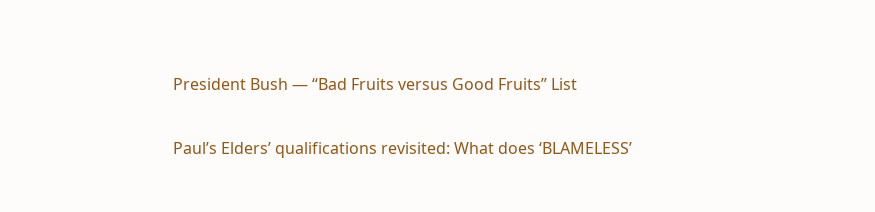President Bush — “Bad Fruits versus Good Fruits” List

Paul’s Elders’ qualifications revisited: What does ‘BLAMELESS’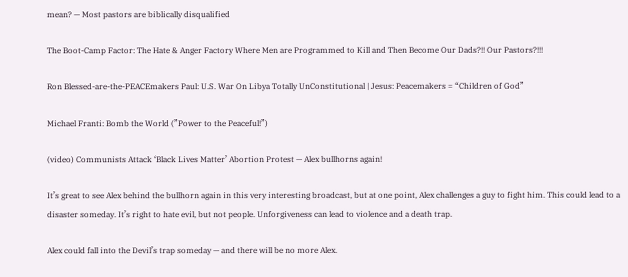mean? — Most pastors are biblically disqualified

The Boot-Camp Factor: The Hate & Anger Factory Where Men are Programmed to Kill and Then Become Our Dads?!! Our Pastors?!!!

Ron Blessed-are-the-PEACEmakers Paul: U.S. War On Libya Totally UnConstitutional | Jesus: Peacemakers = “Children of God”

Michael Franti: Bomb the World (”Power to the Peaceful!”)

(video) Communists Attack ‘Black Lives Matter’ Abortion Protest — Alex bullhorns again!

It’s great to see Alex behind the bullhorn again in this very interesting broadcast, but at one point, Alex challenges a guy to fight him. This could lead to a disaster someday. It’s right to hate evil, but not people. Unforgiveness can lead to violence and a death trap.

Alex could fall into the Devil’s trap someday — and there will be no more Alex.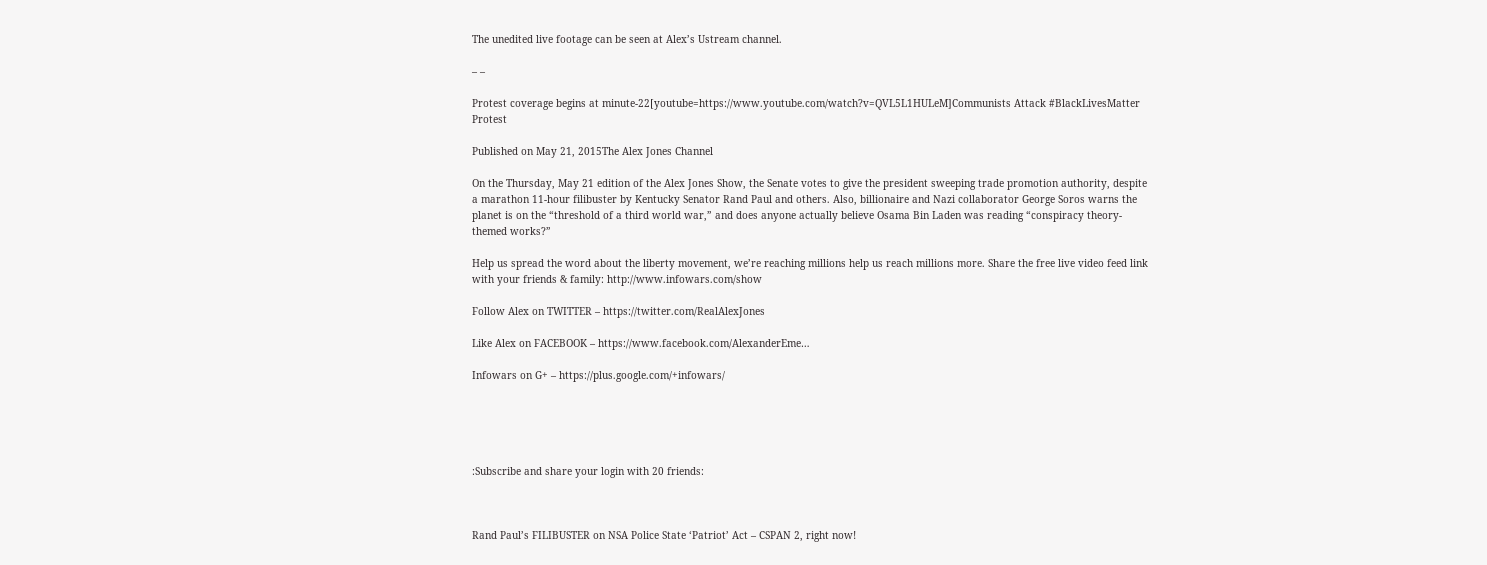The unedited live footage can be seen at Alex’s Ustream channel.

– –

Protest coverage begins at minute-22[youtube=https://www.youtube.com/watch?v=QVL5L1HULeM]Communists Attack #BlackLivesMatter Protest

Published on May 21, 2015The Alex Jones Channel

On the Thursday, May 21 edition of the Alex Jones Show, the Senate votes to give the president sweeping trade promotion authority, despite a marathon 11-hour filibuster by Kentucky Senator Rand Paul and others. Also, billionaire and Nazi collaborator George Soros warns the planet is on the “threshold of a third world war,” and does anyone actually believe Osama Bin Laden was reading “conspiracy theory-themed works?”

Help us spread the word about the liberty movement, we’re reaching millions help us reach millions more. Share the free live video feed link with your friends & family: http://www.infowars.com/show

Follow Alex on TWITTER – https://twitter.com/RealAlexJones

Like Alex on FACEBOOK – https://www.facebook.com/AlexanderEme…

Infowars on G+ – https://plus.google.com/+infowars/





:Subscribe and share your login with 20 friends:



Rand Paul’s FILIBUSTER on NSA Police State ‘Patriot’ Act – CSPAN 2, right now!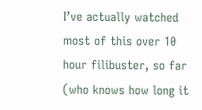I’ve actually watched most of this over 10 hour filibuster, so far (who knows how long it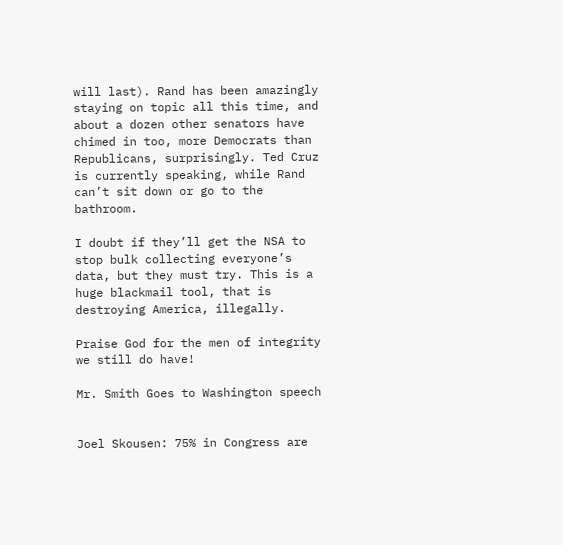will last). Rand has been amazingly staying on topic all this time, and about a dozen other senators have chimed in too, more Democrats than Republicans, surprisingly. Ted Cruz is currently speaking, while Rand can’t sit down or go to the bathroom.

I doubt if they’ll get the NSA to stop bulk collecting everyone’s data, but they must try. This is a huge blackmail tool, that is destroying America, illegally.

Praise God for the men of integrity we still do have!

Mr. Smith Goes to Washington speech


Joel Skousen: 75% in Congress are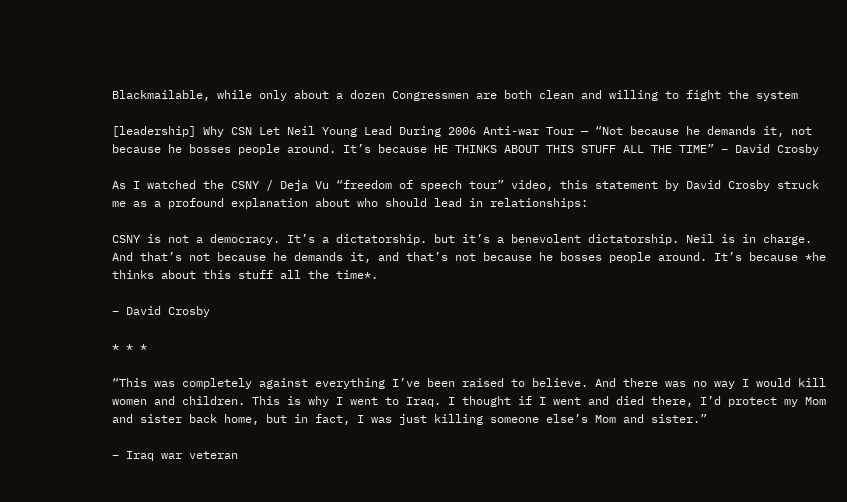Blackmailable, while only about a dozen Congressmen are both clean and willing to fight the system

[leadership] Why CSN Let Neil Young Lead During 2006 Anti-war Tour — “Not because he demands it, not because he bosses people around. It’s because HE THINKS ABOUT THIS STUFF ALL THE TIME” – David Crosby

As I watched the CSNY / Deja Vu “freedom of speech tour” video, this statement by David Crosby struck me as a profound explanation about who should lead in relationships:

CSNY is not a democracy. It’s a dictatorship. but it’s a benevolent dictatorship. Neil is in charge. And that’s not because he demands it, and that’s not because he bosses people around. It’s because *he thinks about this stuff all the time*.

– David Crosby

* * *

“This was completely against everything I’ve been raised to believe. And there was no way I would kill women and children. This is why I went to Iraq. I thought if I went and died there, I’d protect my Mom and sister back home, but in fact, I was just killing someone else’s Mom and sister.”

– Iraq war veteran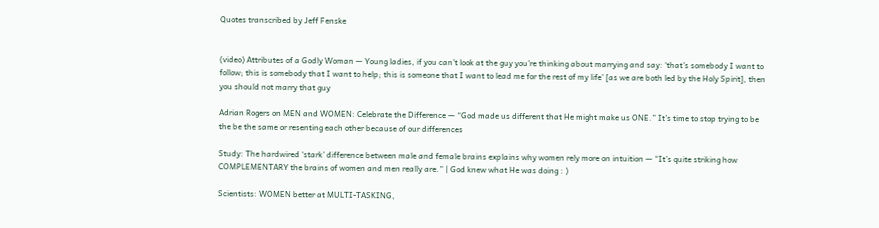Quotes transcribed by Jeff Fenske


(video) Attributes of a Godly Woman — Young ladies, if you can’t look at the guy you’re thinking about marrying and say: ‘that’s somebody I want to follow; this is somebody that I want to help; this is someone that I want to lead me for the rest of my life’ [as we are both led by the Holy Spirit], then you should not marry that guy

Adrian Rogers on MEN and WOMEN: Celebrate the Difference — “God made us different that He might make us ONE.” It’s time to stop trying to be the be the same or resenting each other because of our differences

Study: The hardwired ‘stark’ difference between male and female brains explains why women rely more on intuition — “It’s quite striking how COMPLEMENTARY the brains of women and men really are.” | God knew what He was doing : )

Scientists: WOMEN better at MULTI-TASKING,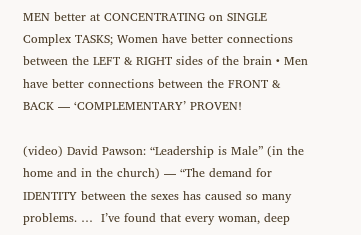MEN better at CONCENTRATING on SINGLE Complex TASKS; Women have better connections between the LEFT & RIGHT sides of the brain • Men have better connections between the FRONT & BACK — ‘COMPLEMENTARY’ PROVEN!

(video) David Pawson: “Leadership is Male” (in the home and in the church) — “The demand for IDENTITY between the sexes has caused so many problems. …  I’ve found that every woman, deep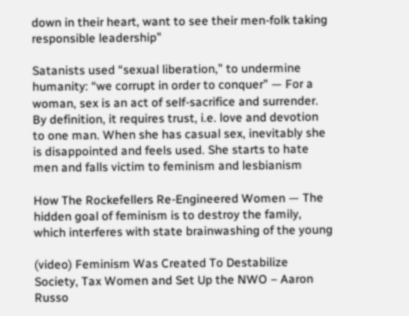down in their heart, want to see their men-folk taking responsible leadership”

Satanists used “sexual liberation,” to undermine humanity: “we corrupt in order to conquer” — For a woman, sex is an act of self-sacrifice and surrender. By definition, it requires trust, i.e. love and devotion to one man. When she has casual sex, inevitably she is disappointed and feels used. She starts to hate men and falls victim to feminism and lesbianism

How The Rockefellers Re-Engineered Women — The hidden goal of feminism is to destroy the family, which interferes with state brainwashing of the young

(video) Feminism Was Created To Destabilize Society, Tax Women and Set Up the NWO – Aaron Russo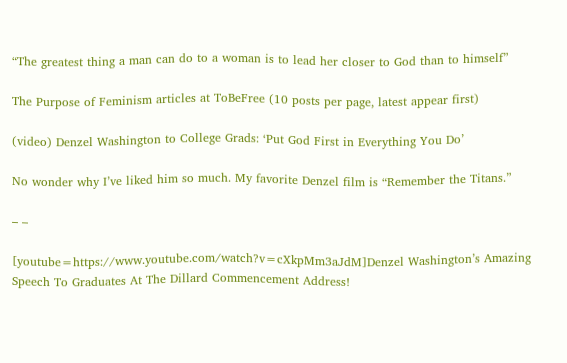“The greatest thing a man can do to a woman is to lead her closer to God than to himself”

The Purpose of Feminism articles at ToBeFree (10 posts per page, latest appear first)

(video) Denzel Washington to College Grads: ‘Put God First in Everything You Do’

No wonder why I’ve liked him so much. My favorite Denzel film is “Remember the Titans.”

– –

[youtube=https://www.youtube.com/watch?v=cXkpMm3aJdM]Denzel Washington’s Amazing Speech To Graduates At The Dillard Commencement Address!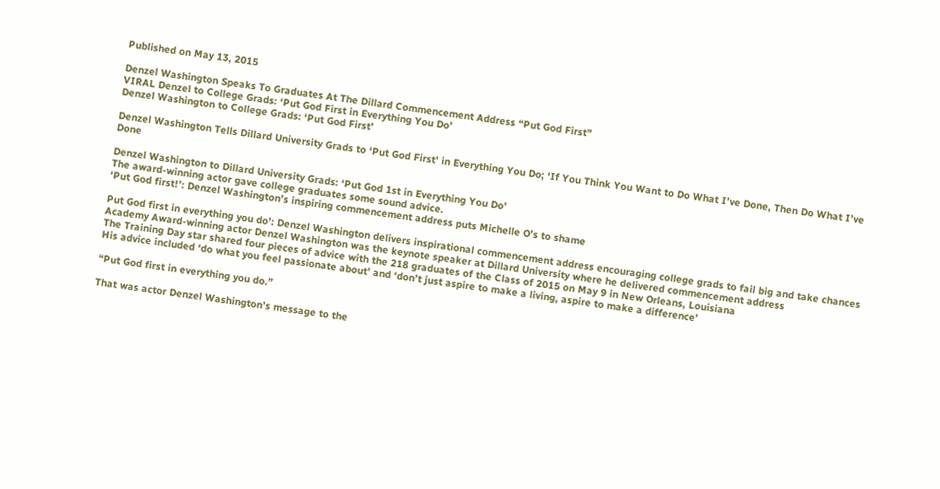Published on May 13, 2015

Denzel Washington Speaks To Graduates At The Dillard Commencement Address “Put God First”
VIRAL Denzel to College Grads: ‘Put God First in Everything You Do’
Denzel Washington to College Grads: ‘Put God First’

Denzel Washington Tells Dillard University Grads to ‘Put God First’ in Everything You Do; ‘If You Think You Want to Do What I’ve Done, Then Do What I’ve Done

Denzel Washington to Dillard University Grads: ‘Put God 1st in Everything You Do’
The award-winning actor gave college graduates some sound advice.
‘Put God first!’: Denzel Washington’s inspiring commencement address puts Michelle O’s to shame

Put God first in everything you do’: Denzel Washington delivers inspirational commencement address encouraging college grads to fail big and take chances
Academy Award-winning actor Denzel Washington was the keynote speaker at Dillard University where he delivered commencement address
The Training Day star shared four pieces of advice with the 218 graduates of the Class of 2015 on May 9 in New Orleans, Louisiana
His advice included ‘do what you feel passionate about’ and ‘don’t just aspire to make a living, aspire to make a difference’

“Put God first in everything you do.”

That was actor Denzel Washington’s message to the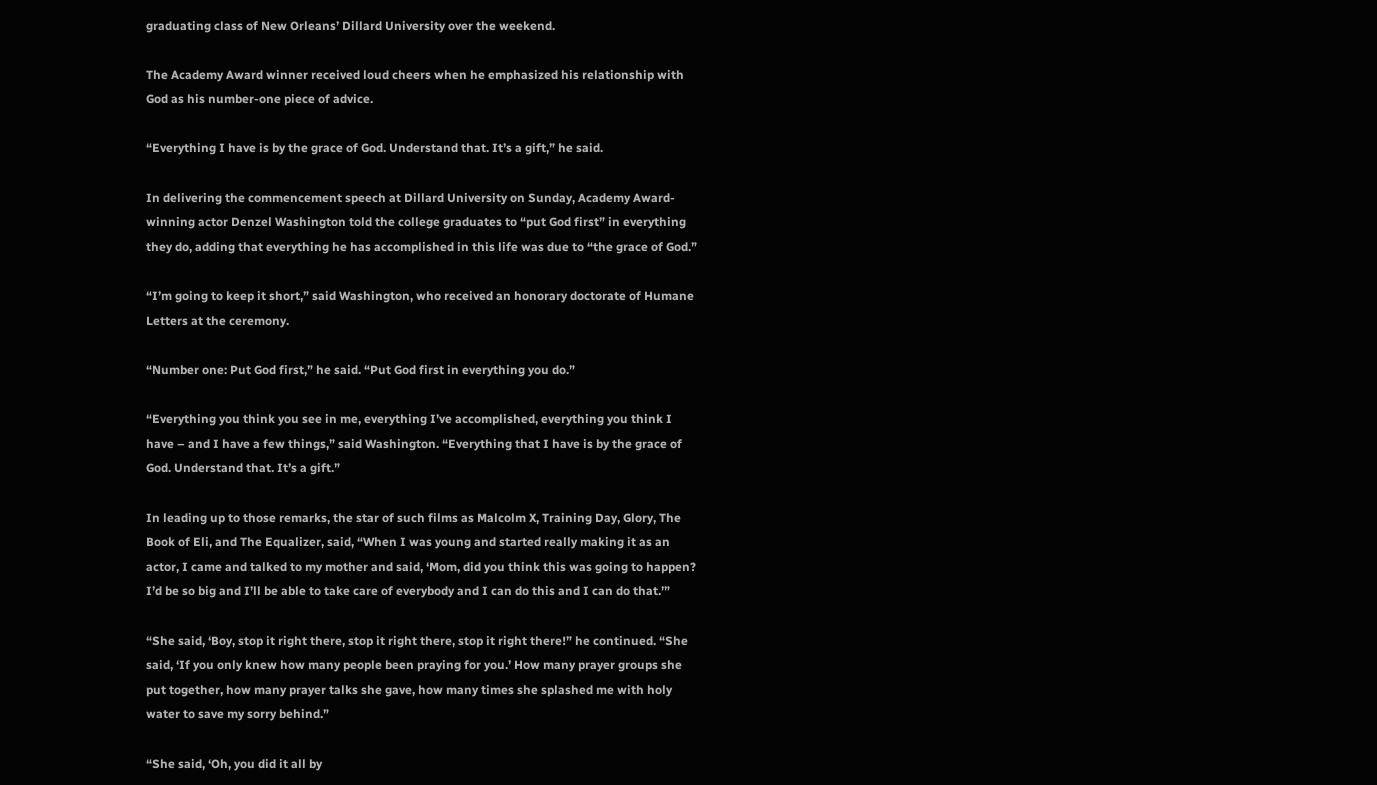graduating class of New Orleans’ Dillard University over the weekend.

The Academy Award winner received loud cheers when he emphasized his relationship with God as his number-one piece of advice.

“Everything I have is by the grace of God. Understand that. It’s a gift,” he said.

In delivering the commencement speech at Dillard University on Sunday, Academy Award-winning actor Denzel Washington told the college graduates to “put God first” in everything they do, adding that everything he has accomplished in this life was due to “the grace of God.”

“I’m going to keep it short,” said Washington, who received an honorary doctorate of Humane Letters at the ceremony.

“Number one: Put God first,” he said. “Put God first in everything you do.”

“Everything you think you see in me, everything I’ve accomplished, everything you think I have – and I have a few things,” said Washington. “Everything that I have is by the grace of God. Understand that. It’s a gift.”

In leading up to those remarks, the star of such films as Malcolm X, Training Day, Glory, The Book of Eli, and The Equalizer, said, “When I was young and started really making it as an actor, I came and talked to my mother and said, ‘Mom, did you think this was going to happen? I’d be so big and I’ll be able to take care of everybody and I can do this and I can do that.’”

“She said, ‘Boy, stop it right there, stop it right there, stop it right there!” he continued. “She said, ‘If you only knew how many people been praying for you.’ How many prayer groups she put together, how many prayer talks she gave, how many times she splashed me with holy water to save my sorry behind.”

“She said, ‘Oh, you did it all by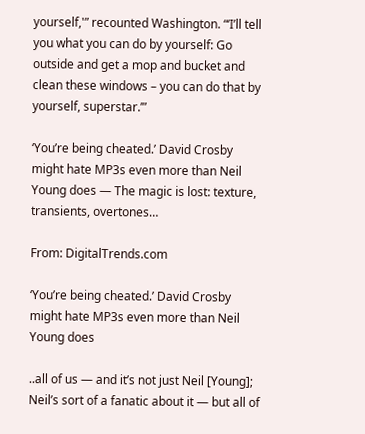yourself,'” recounted Washington. “‘I’ll tell you what you can do by yourself: Go outside and get a mop and bucket and clean these windows – you can do that by yourself, superstar.’”

‘You’re being cheated.’ David Crosby might hate MP3s even more than Neil Young does — The magic is lost: texture, transients, overtones…

From: DigitalTrends.com

‘You’re being cheated.’ David Crosby might hate MP3s even more than Neil Young does

..all of us — and it’s not just Neil [Young]; Neil’s sort of a fanatic about it — but all of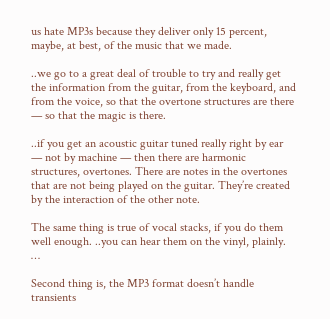us hate MP3s because they deliver only 15 percent, maybe, at best, of the music that we made.

..we go to a great deal of trouble to try and really get the information from the guitar, from the keyboard, and from the voice, so that the overtone structures are there — so that the magic is there.

..if you get an acoustic guitar tuned really right by ear — not by machine — then there are harmonic structures, overtones. There are notes in the overtones that are not being played on the guitar. They’re created by the interaction of the other note.

The same thing is true of vocal stacks, if you do them well enough. ..you can hear them on the vinyl, plainly. …

Second thing is, the MP3 format doesn’t handle transients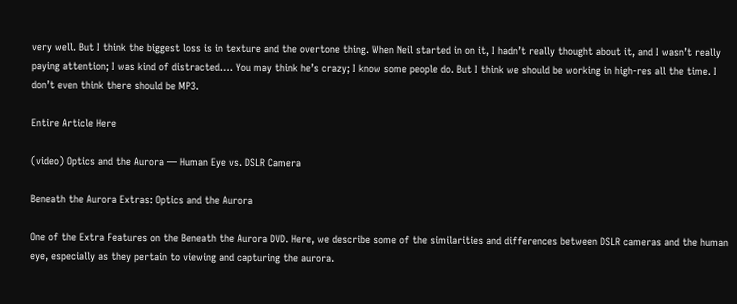very well. But I think the biggest loss is in texture and the overtone thing. When Neil started in on it, I hadn’t really thought about it, and I wasn’t really paying attention; I was kind of distracted…. You may think he’s crazy; I know some people do. But I think we should be working in high-res all the time. I don’t even think there should be MP3.

Entire Article Here

(video) Optics and the Aurora — Human Eye vs. DSLR Camera

Beneath the Aurora Extras: Optics and the Aurora

One of the Extra Features on the Beneath the Aurora DVD. Here, we describe some of the similarities and differences between DSLR cameras and the human eye, especially as they pertain to viewing and capturing the aurora.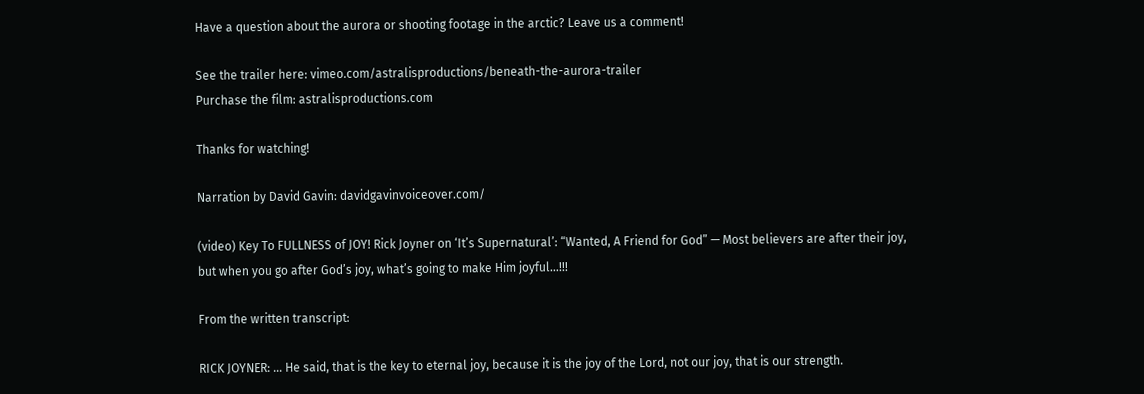Have a question about the aurora or shooting footage in the arctic? Leave us a comment!

See the trailer here: vimeo.com/astralisproductions/beneath-the-aurora-trailer
Purchase the film: astralisproductions.com

Thanks for watching!

Narration by David Gavin: davidgavinvoiceover.com/

(video) Key To FULLNESS of JOY! Rick Joyner on ‘It’s Supernatural’: “Wanted, A Friend for God” — Most believers are after their joy, but when you go after God’s joy, what’s going to make Him joyful…!!!

From the written transcript:

RICK JOYNER: … He said, that is the key to eternal joy, because it is the joy of the Lord, not our joy, that is our strength.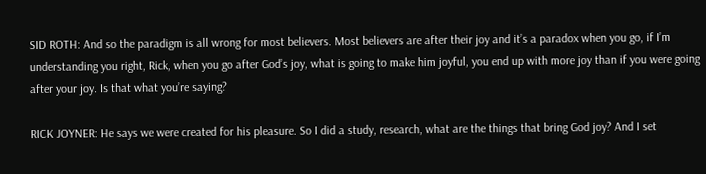SID ROTH: And so the paradigm is all wrong for most believers. Most believers are after their joy and it’s a paradox when you go, if I’m understanding you right, Rick, when you go after God’s joy, what is going to make him joyful, you end up with more joy than if you were going after your joy. Is that what you’re saying?

RICK JOYNER: He says we were created for his pleasure. So I did a study, research, what are the things that bring God joy? And I set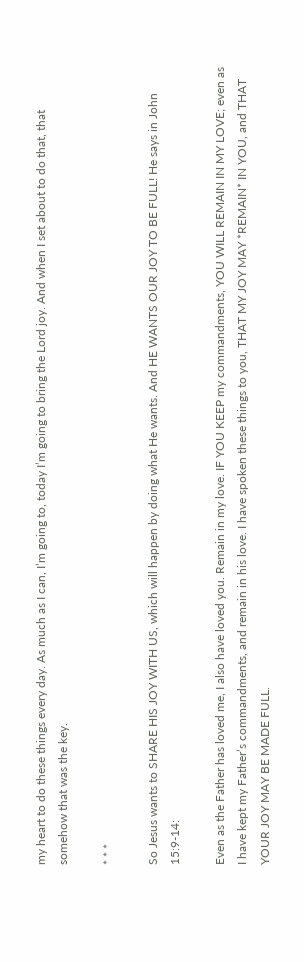my heart to do these things every day. As much as I can, I’m going to, today I’m going to bring the Lord joy. And when I set about to do that, that somehow that was the key.

* * *

So Jesus wants to SHARE HIS JOY WITH US, which will happen by doing what He wants. And HE WANTS OUR JOY TO BE FULL! He says in John 15:9-14:

Even as the Father has loved me, I also have loved you. Remain in my love. IF YOU KEEP my commandments, YOU WILL REMAIN IN MY LOVE; even as I have kept my Father’s commandments, and remain in his love. I have spoken these things to you, THAT MY JOY MAY *REMAIN* IN YOU, and THAT YOUR JOY MAY BE MADE FULL.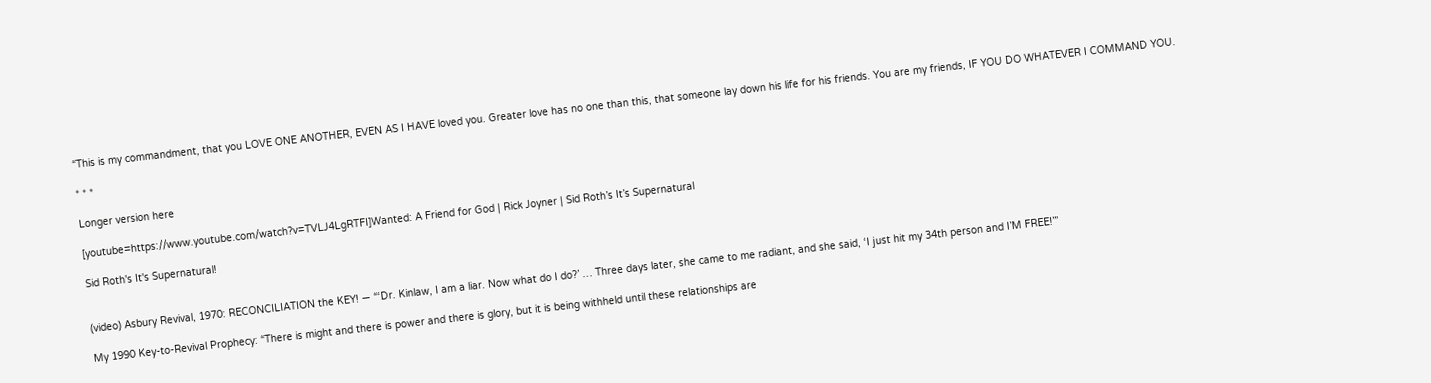“This is my commandment, that you LOVE ONE ANOTHER, EVEN AS I HAVE loved you. Greater love has no one than this, that someone lay down his life for his friends. You are my friends, IF YOU DO WHATEVER I COMMAND YOU.

* * *

Longer version here

[youtube=https://www.youtube.com/watch?v=TVLJ4LgRTFI]Wanted: A Friend for God | Rick Joyner | Sid Roth’s It’s Supernatural

Sid Roth's It's Supernatural!


(video) Asbury Revival, 1970: RECONCILIATION the KEY! — “‘Dr. Kinlaw, I am a liar. Now what do I do?’ … Three days later, she came to me radiant, and she said, ‘I just hit my 34th person and I’M FREE!’”

My 1990 Key-to-Revival Prophecy: “There is might and there is power and there is glory, but it is being withheld until these relationships are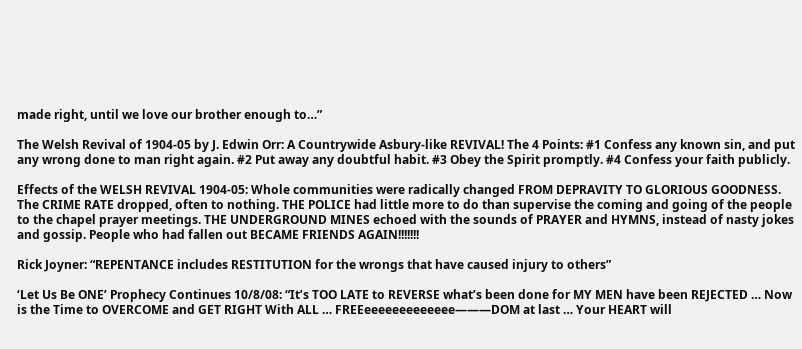made right, until we love our brother enough to…”

The Welsh Revival of 1904-05 by J. Edwin Orr: A Countrywide Asbury-like REVIVAL! The 4 Points: #1 Confess any known sin, and put any wrong done to man right again. #2 Put away any doubtful habit. #3 Obey the Spirit promptly. #4 Confess your faith publicly.

Effects of the WELSH REVIVAL 1904-05: Whole communities were radically changed FROM DEPRAVITY TO GLORIOUS GOODNESS. The CRIME RATE dropped, often to nothing. THE POLICE had little more to do than supervise the coming and going of the people to the chapel prayer meetings. THE UNDERGROUND MINES echoed with the sounds of PRAYER and HYMNS, instead of nasty jokes and gossip. People who had fallen out BECAME FRIENDS AGAIN!!!!!!!

Rick Joyner: “REPENTANCE includes RESTITUTION for the wrongs that have caused injury to others”

‘Let Us Be ONE’ Prophecy Continues 10/8/08: “It’s TOO LATE to REVERSE what’s been done for MY MEN have been REJECTED … Now is the Time to OVERCOME and GET RIGHT With ALL … FREEeeeeeeeeeeeee———DOM at last … Your HEART will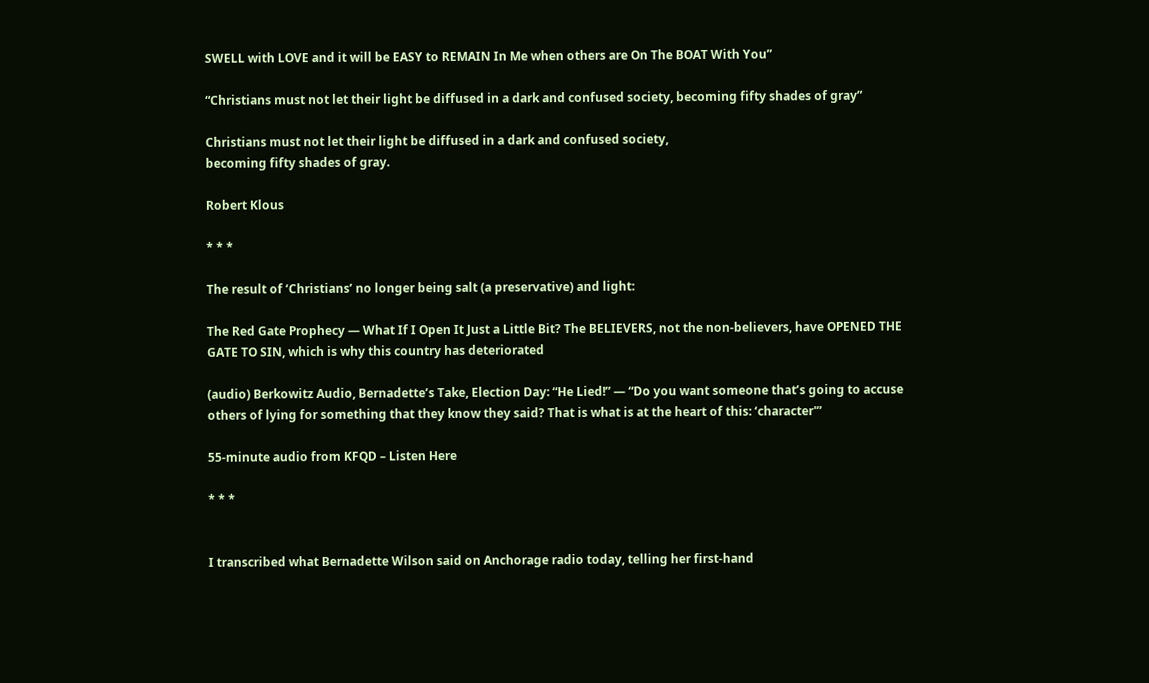SWELL with LOVE and it will be EASY to REMAIN In Me when others are On The BOAT With You”

“Christians must not let their light be diffused in a dark and confused society, becoming fifty shades of gray”

Christians must not let their light be diffused in a dark and confused society,
becoming fifty shades of gray.

Robert Klous

* * *

The result of ‘Christians’ no longer being salt (a preservative) and light:

The Red Gate Prophecy — What If I Open It Just a Little Bit? The BELIEVERS, not the non-believers, have OPENED THE GATE TO SIN, which is why this country has deteriorated

(audio) Berkowitz Audio, Bernadette’s Take, Election Day: “He Lied!” — “Do you want someone that’s going to accuse others of lying for something that they know they said? That is what is at the heart of this: ‘character'”

55-minute audio from KFQD – Listen Here

* * *


I transcribed what Bernadette Wilson said on Anchorage radio today, telling her first-hand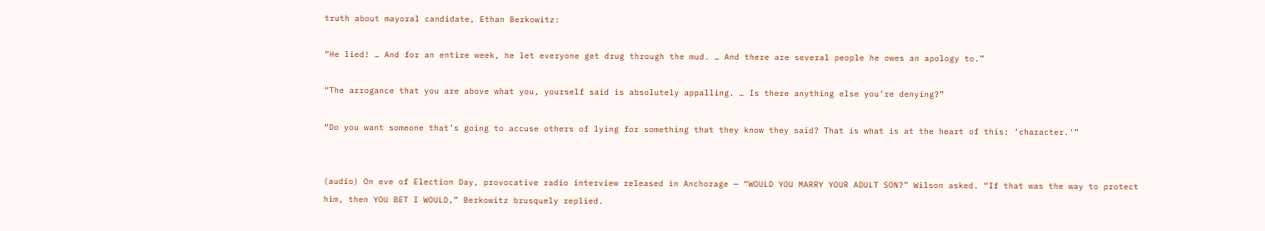truth about mayoral candidate, Ethan Berkowitz:

“He lied! … And for an entire week, he let everyone get drug through the mud. … And there are several people he owes an apology to.”

“The arrogance that you are above what you, yourself said is absolutely appalling. … Is there anything else you’re denying?”

“Do you want someone that’s going to accuse others of lying for something that they know they said? That is what is at the heart of this: ‘character.'”


(audio) On eve of Election Day, provocative radio interview released in Anchorage — “WOULD YOU MARRY YOUR ADULT SON?” Wilson asked. “If that was the way to protect him, then YOU BET I WOULD,” Berkowitz brusquely replied.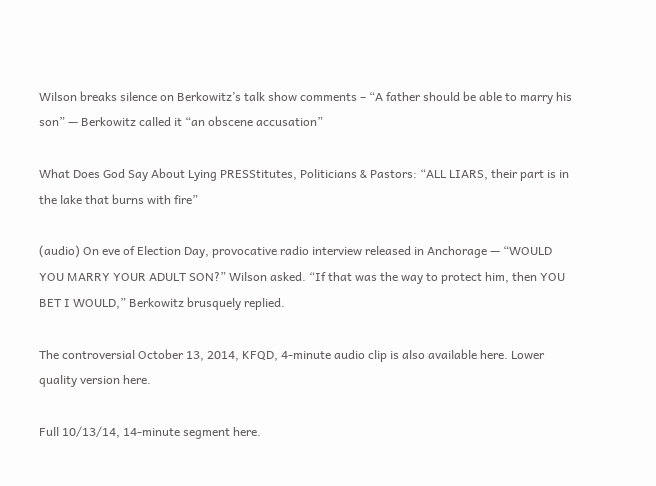Wilson breaks silence on Berkowitz’s talk show comments – “A father should be able to marry his son” — Berkowitz called it “an obscene accusation”

What Does God Say About Lying PRESStitutes, Politicians & Pastors: “ALL LIARS, their part is in the lake that burns with fire”

(audio) On eve of Election Day, provocative radio interview released in Anchorage — “WOULD YOU MARRY YOUR ADULT SON?” Wilson asked. “If that was the way to protect him, then YOU BET I WOULD,” Berkowitz brusquely replied.

The controversial October 13, 2014, KFQD, 4-minute audio clip is also available here. Lower quality version here.

Full 10/13/14, 14-minute segment here.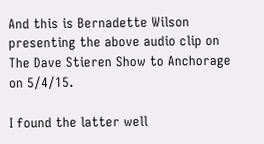And this is Bernadette Wilson presenting the above audio clip on The Dave Stieren Show to Anchorage on 5/4/15.

I found the latter well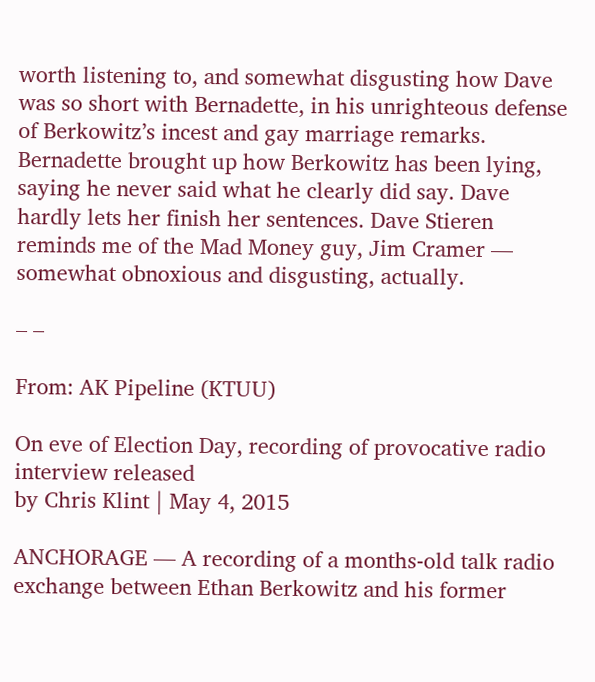worth listening to, and somewhat disgusting how Dave was so short with Bernadette, in his unrighteous defense of Berkowitz’s incest and gay marriage remarks. Bernadette brought up how Berkowitz has been lying, saying he never said what he clearly did say. Dave hardly lets her finish her sentences. Dave Stieren reminds me of the Mad Money guy, Jim Cramer — somewhat obnoxious and disgusting, actually.

– –

From: AK Pipeline (KTUU)

On eve of Election Day, recording of provocative radio interview released
by Chris Klint | May 4, 2015

ANCHORAGE — A recording of a months-old talk radio exchange between Ethan Berkowitz and his former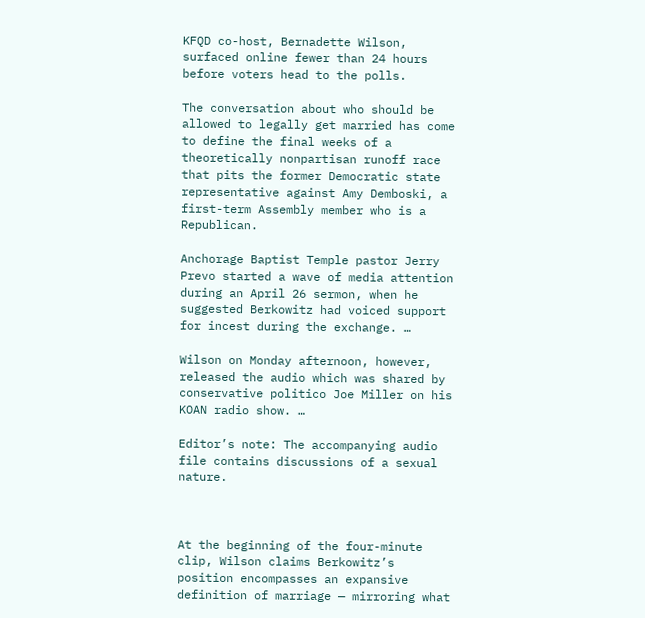KFQD co-host, Bernadette Wilson, surfaced online fewer than 24 hours before voters head to the polls.

The conversation about who should be allowed to legally get married has come to define the final weeks of a theoretically nonpartisan runoff race that pits the former Democratic state representative against Amy Demboski, a first-term Assembly member who is a Republican.

Anchorage Baptist Temple pastor Jerry Prevo started a wave of media attention during an April 26 sermon, when he suggested Berkowitz had voiced support for incest during the exchange. …

Wilson on Monday afternoon, however, released the audio which was shared by conservative politico Joe Miller on his KOAN radio show. …

Editor’s note: The accompanying audio file contains discussions of a sexual nature.



At the beginning of the four-minute clip, Wilson claims Berkowitz’s position encompasses an expansive definition of marriage — mirroring what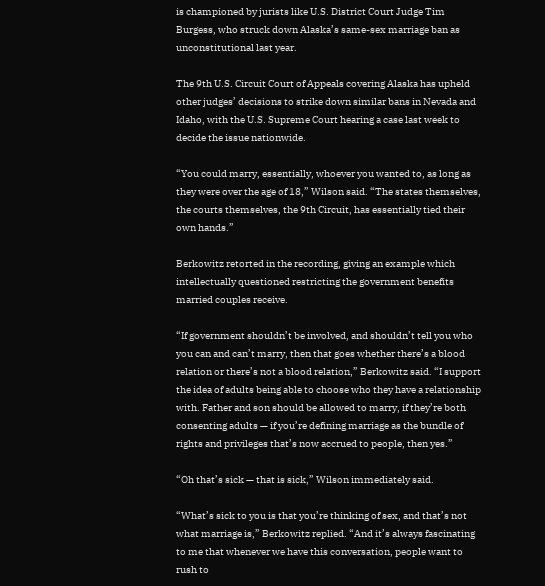is championed by jurists like U.S. District Court Judge Tim Burgess, who struck down Alaska’s same-sex marriage ban as unconstitutional last year.

The 9th U.S. Circuit Court of Appeals covering Alaska has upheld other judges’ decisions to strike down similar bans in Nevada and Idaho, with the U.S. Supreme Court hearing a case last week to decide the issue nationwide.

“You could marry, essentially, whoever you wanted to, as long as they were over the age of 18,” Wilson said. “The states themselves, the courts themselves, the 9th Circuit, has essentially tied their own hands.”

Berkowitz retorted in the recording, giving an example which intellectually questioned restricting the government benefits married couples receive.

“If government shouldn’t be involved, and shouldn’t tell you who you can and can’t marry, then that goes whether there’s a blood relation or there’s not a blood relation,” Berkowitz said. “I support the idea of adults being able to choose who they have a relationship with. Father and son should be allowed to marry, if they’re both consenting adults — if you’re defining marriage as the bundle of rights and privileges that’s now accrued to people, then yes.”

“Oh that’s sick — that is sick,” Wilson immediately said.

“What’s sick to you is that you’re thinking of sex, and that’s not what marriage is,” Berkowitz replied. “And it’s always fascinating to me that whenever we have this conversation, people want to rush to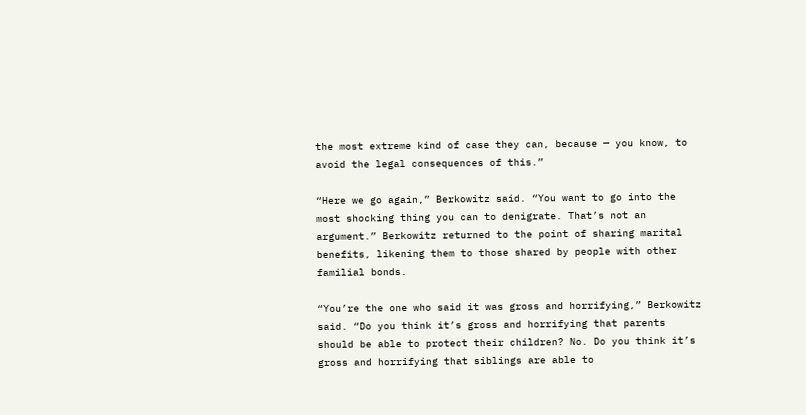the most extreme kind of case they can, because — you know, to avoid the legal consequences of this.”

“Here we go again,” Berkowitz said. “You want to go into the most shocking thing you can to denigrate. That’s not an argument.” Berkowitz returned to the point of sharing marital benefits, likening them to those shared by people with other familial bonds.

“You’re the one who said it was gross and horrifying,” Berkowitz said. “Do you think it’s gross and horrifying that parents should be able to protect their children? No. Do you think it’s gross and horrifying that siblings are able to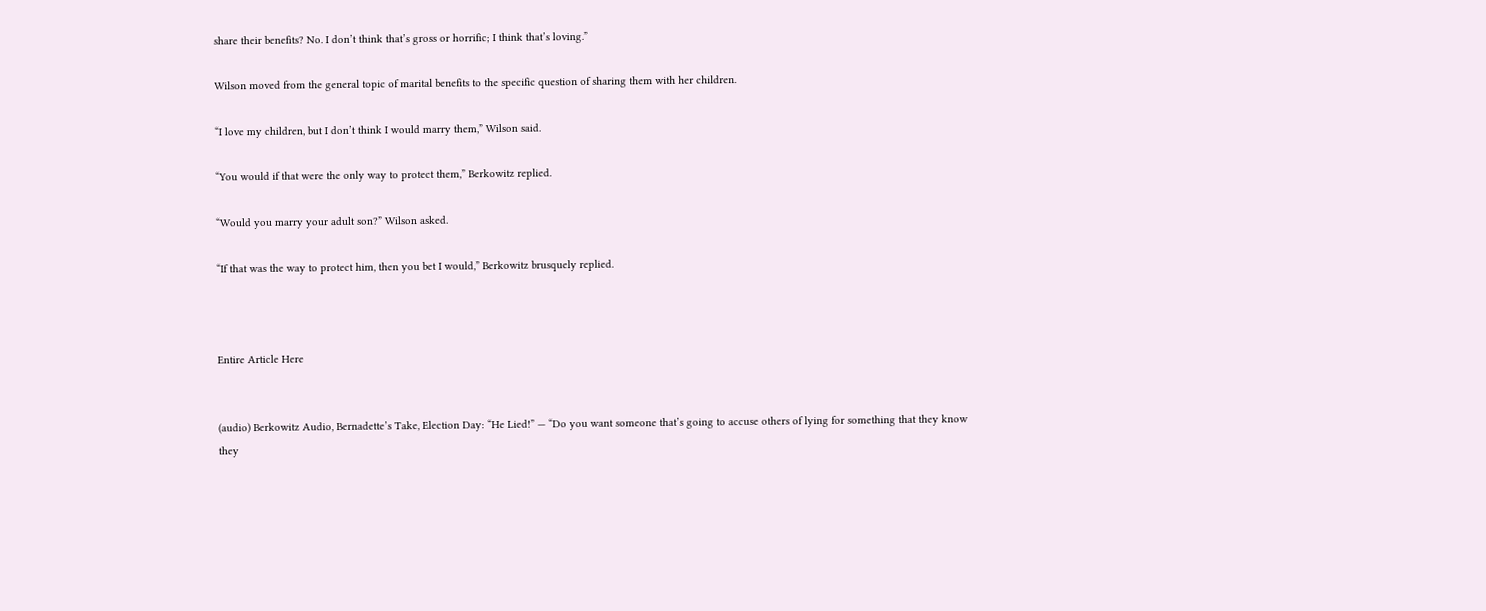share their benefits? No. I don’t think that’s gross or horrific; I think that’s loving.”

Wilson moved from the general topic of marital benefits to the specific question of sharing them with her children.

“I love my children, but I don’t think I would marry them,” Wilson said.

“You would if that were the only way to protect them,” Berkowitz replied.

“Would you marry your adult son?” Wilson asked.

“If that was the way to protect him, then you bet I would,” Berkowitz brusquely replied.



Entire Article Here


(audio) Berkowitz Audio, Bernadette’s Take, Election Day: “He Lied!” — “Do you want someone that’s going to accuse others of lying for something that they know they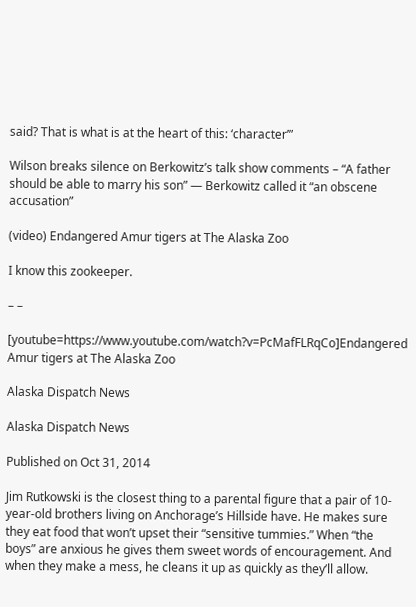said? That is what is at the heart of this: ‘character’”

Wilson breaks silence on Berkowitz’s talk show comments – “A father should be able to marry his son” — Berkowitz called it “an obscene accusation”

(video) Endangered Amur tigers at The Alaska Zoo

I know this zookeeper.

– –

[youtube=https://www.youtube.com/watch?v=PcMafFLRqCo]Endangered Amur tigers at The Alaska Zoo

Alaska Dispatch News

Alaska Dispatch News

Published on Oct 31, 2014

Jim Rutkowski is the closest thing to a parental figure that a pair of 10-year-old brothers living on Anchorage’s Hillside have. He makes sure they eat food that won’t upset their “sensitive tummies.” When “the boys” are anxious he gives them sweet words of encouragement. And when they make a mess, he cleans it up as quickly as they’ll allow.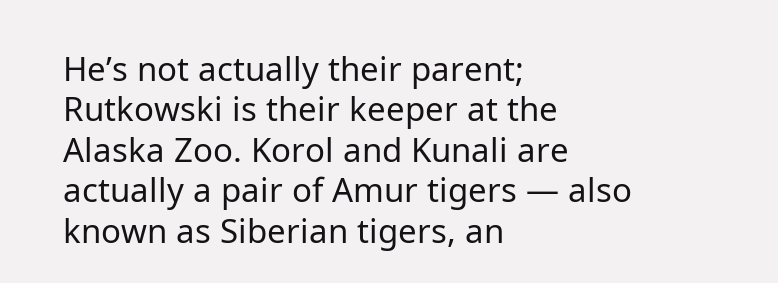He’s not actually their parent; Rutkowski is their keeper at the Alaska Zoo. Korol and Kunali are actually a pair of Amur tigers — also known as Siberian tigers, an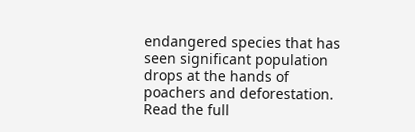endangered species that has seen significant population drops at the hands of poachers and deforestation.
Read the full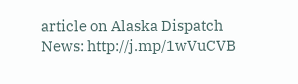article on Alaska Dispatch News: http://j.mp/1wVuCVB